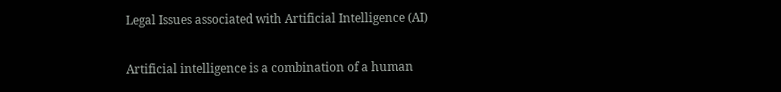Legal Issues associated with Artificial Intelligence (AI)

Artificial intelligence is a combination of a human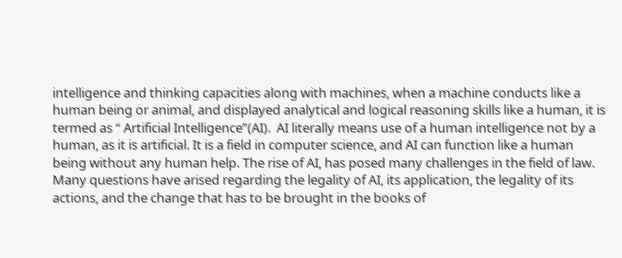intelligence and thinking capacities along with machines, when a machine conducts like a human being or animal, and displayed analytical and logical reasoning skills like a human, it is termed as “ Artificial Intelligence”(AI).  AI literally means use of a human intelligence not by a human, as it is artificial. It is a field in computer science, and AI can function like a human being without any human help. The rise of AI, has posed many challenges in the field of law. Many questions have arised regarding the legality of AI, its application, the legality of its actions, and the change that has to be brought in the books of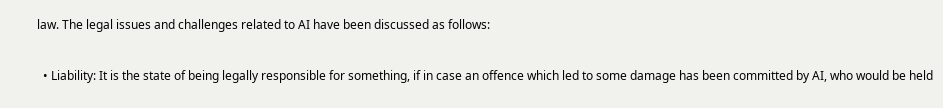law. The legal issues and challenges related to AI have been discussed as follows:

  • Liability: It is the state of being legally responsible for something, if in case an offence which led to some damage has been committed by AI, who would be held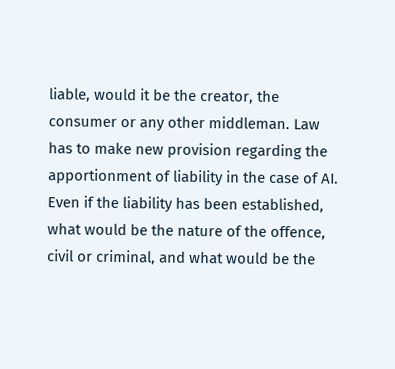liable, would it be the creator, the consumer or any other middleman. Law has to make new provision regarding the apportionment of liability in the case of AI. Even if the liability has been established, what would be the nature of the offence, civil or criminal, and what would be the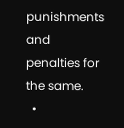punishments and penalties for the same.
  •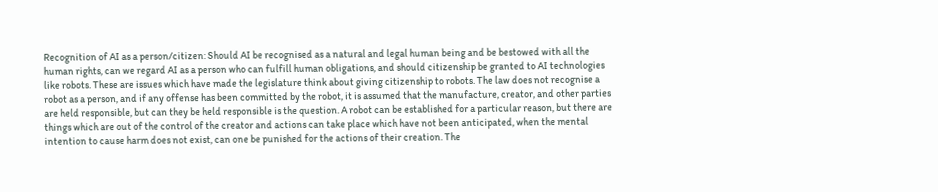Recognition of AI as a person/citizen: Should AI be recognised as a natural and legal human being and be bestowed with all the human rights, can we regard AI as a person who can fulfill human obligations, and should citizenship be granted to AI technologies like robots. These are issues which have made the legislature think about giving citizenship to robots. The law does not recognise a robot as a person, and if any offense has been committed by the robot, it is assumed that the manufacture, creator, and other parties are held responsible, but can they be held responsible is the question. A robot can be established for a particular reason, but there are things which are out of the control of the creator and actions can take place which have not been anticipated, when the mental intention to cause harm does not exist, can one be punished for the actions of their creation. The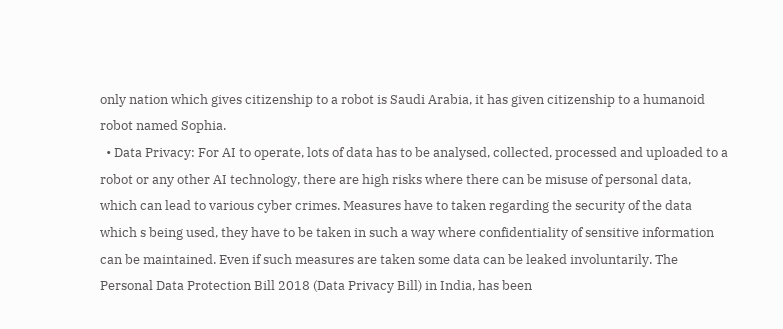only nation which gives citizenship to a robot is Saudi Arabia, it has given citizenship to a humanoid robot named Sophia.
  • Data Privacy: For AI to operate, lots of data has to be analysed, collected, processed and uploaded to a robot or any other AI technology, there are high risks where there can be misuse of personal data, which can lead to various cyber crimes. Measures have to taken regarding the security of the data which s being used, they have to be taken in such a way where confidentiality of sensitive information can be maintained. Even if such measures are taken some data can be leaked involuntarily. The Personal Data Protection Bill 2018 (Data Privacy Bill) in India, has been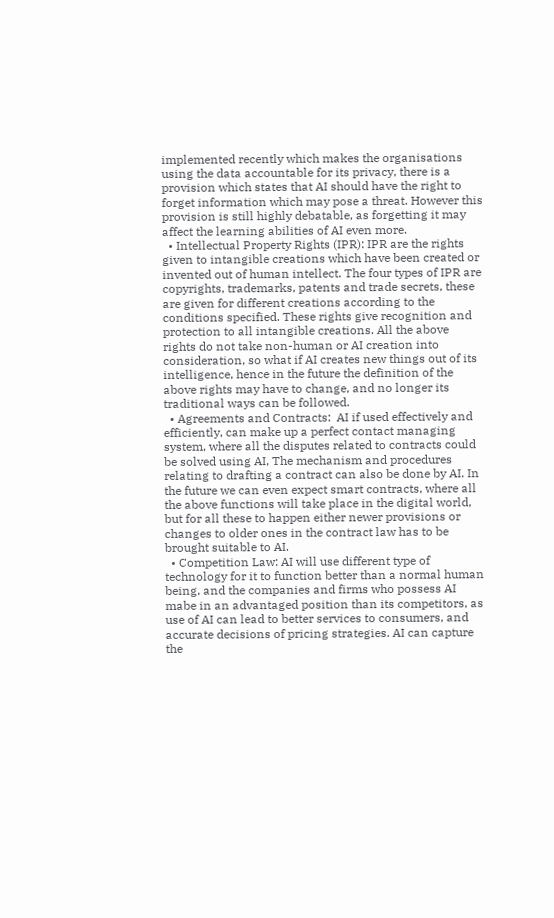implemented recently which makes the organisations using the data accountable for its privacy, there is a provision which states that AI should have the right to forget information which may pose a threat. However this provision is still highly debatable, as forgetting it may affect the learning abilities of AI even more.
  • Intellectual Property Rights (IPR): IPR are the rights given to intangible creations which have been created or invented out of human intellect. The four types of IPR are copyrights, trademarks, patents and trade secrets, these are given for different creations according to the conditions specified. These rights give recognition and protection to all intangible creations. All the above rights do not take non-human or AI creation into consideration, so what if AI creates new things out of its intelligence, hence in the future the definition of the above rights may have to change, and no longer its traditional ways can be followed.
  • Agreements and Contracts:  AI if used effectively and efficiently, can make up a perfect contact managing system, where all the disputes related to contracts could be solved using AI, The mechanism and procedures relating to drafting a contract can also be done by AI. In the future we can even expect smart contracts, where all the above functions will take place in the digital world, but for all these to happen either newer provisions or changes to older ones in the contract law has to be brought suitable to AI.
  • Competition Law: AI will use different type of technology for it to function better than a normal human being, and the companies and firms who possess AI mabe in an advantaged position than its competitors, as use of AI can lead to better services to consumers, and accurate decisions of pricing strategies. AI can capture the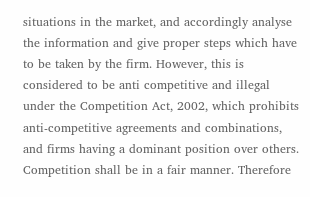situations in the market, and accordingly analyse the information and give proper steps which have to be taken by the firm. However, this is considered to be anti competitive and illegal under the Competition Act, 2002, which prohibits anti-competitive agreements and combinations, and firms having a dominant position over others. Competition shall be in a fair manner. Therefore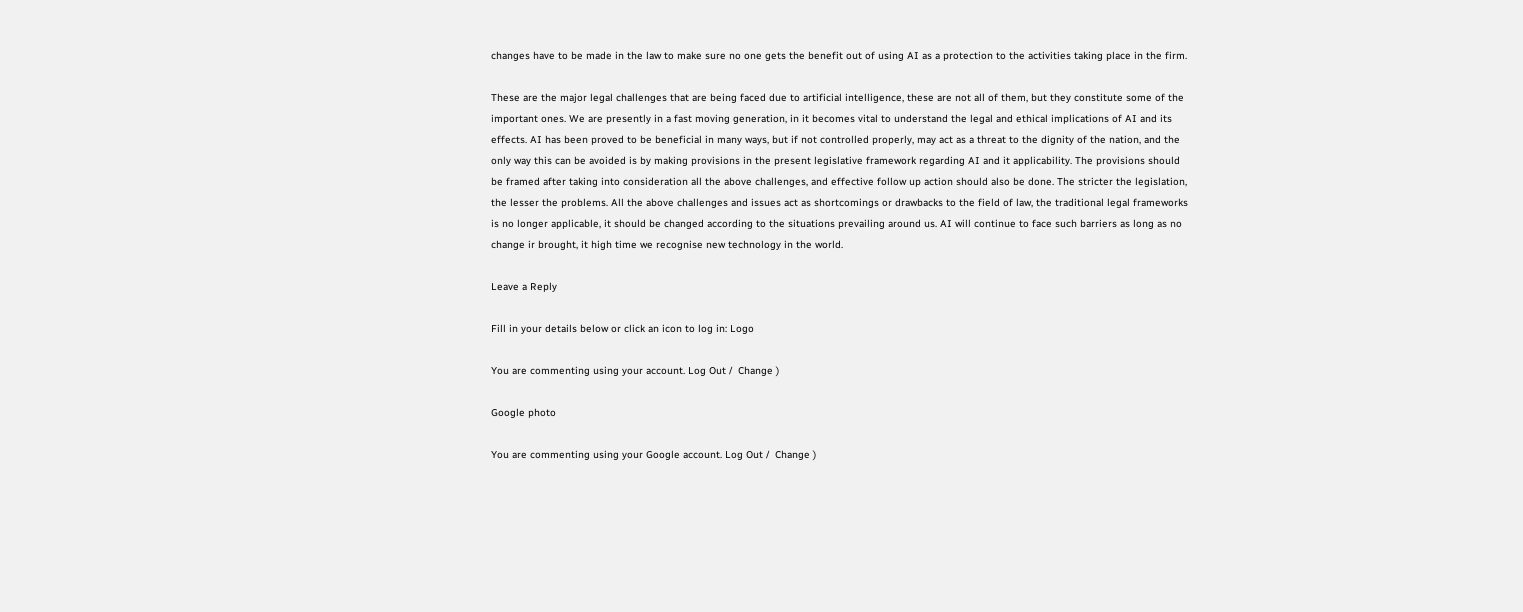changes have to be made in the law to make sure no one gets the benefit out of using AI as a protection to the activities taking place in the firm.

These are the major legal challenges that are being faced due to artificial intelligence, these are not all of them, but they constitute some of the important ones. We are presently in a fast moving generation, in it becomes vital to understand the legal and ethical implications of AI and its effects. AI has been proved to be beneficial in many ways, but if not controlled properly, may act as a threat to the dignity of the nation, and the only way this can be avoided is by making provisions in the present legislative framework regarding AI and it applicability. The provisions should be framed after taking into consideration all the above challenges, and effective follow up action should also be done. The stricter the legislation, the lesser the problems. All the above challenges and issues act as shortcomings or drawbacks to the field of law, the traditional legal frameworks is no longer applicable, it should be changed according to the situations prevailing around us. AI will continue to face such barriers as long as no change ir brought, it high time we recognise new technology in the world.

Leave a Reply

Fill in your details below or click an icon to log in: Logo

You are commenting using your account. Log Out /  Change )

Google photo

You are commenting using your Google account. Log Out /  Change )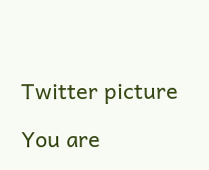Twitter picture

You are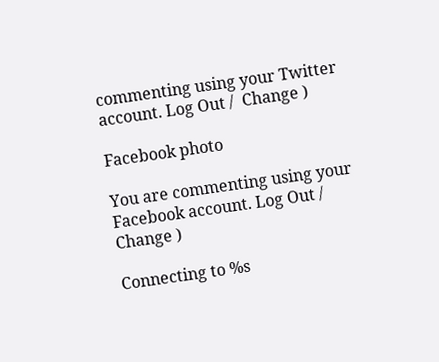commenting using your Twitter account. Log Out /  Change )

Facebook photo

You are commenting using your Facebook account. Log Out /  Change )

Connecting to %s